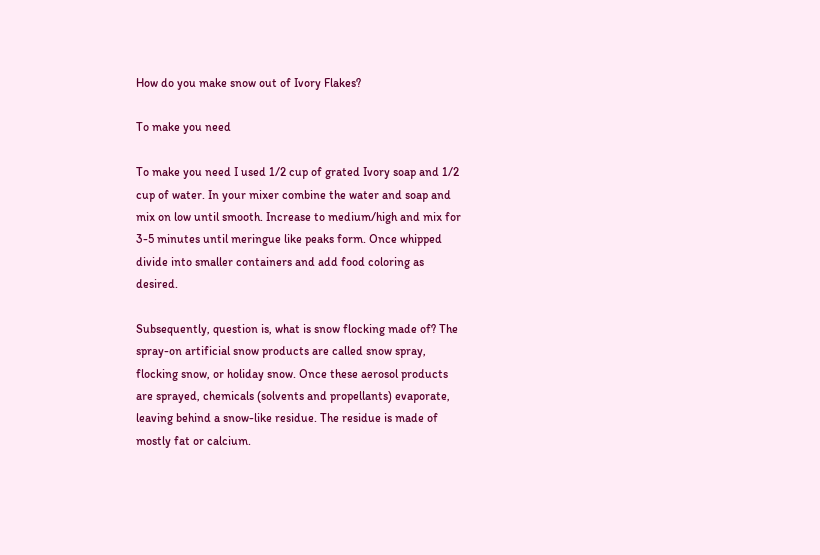How do you make snow out of Ivory Flakes?

To make you need

To make you need I used 1/2 cup of grated Ivory soap and 1/2 cup of water. In your mixer combine the water and soap and mix on low until smooth. Increase to medium/high and mix for 3-5 minutes until meringue like peaks form. Once whipped divide into smaller containers and add food coloring as desired.

Subsequently, question is, what is snow flocking made of? The spray-on artificial snow products are called snow spray, flocking snow, or holiday snow. Once these aerosol products are sprayed, chemicals (solvents and propellants) evaporate, leaving behind a snow-like residue. The residue is made of mostly fat or calcium.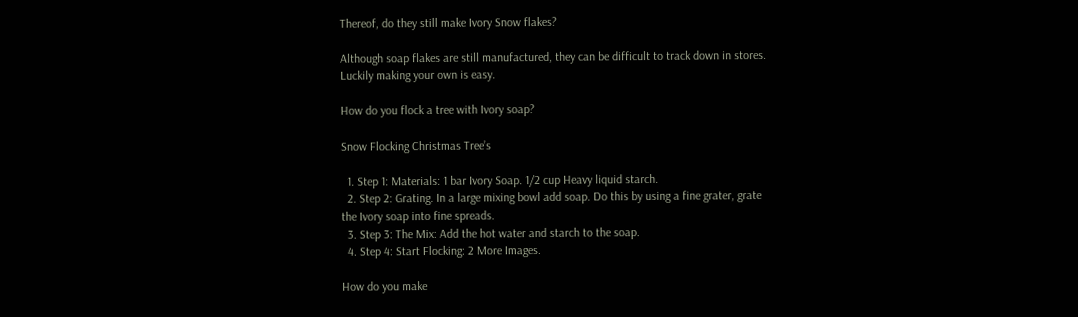Thereof, do they still make Ivory Snow flakes?

Although soap flakes are still manufactured, they can be difficult to track down in stores. Luckily making your own is easy.

How do you flock a tree with Ivory soap?

Snow Flocking Christmas Tree’s

  1. Step 1: Materials: 1 bar Ivory Soap. 1/2 cup Heavy liquid starch.
  2. Step 2: Grating. In a large mixing bowl add soap. Do this by using a fine grater, grate the Ivory soap into fine spreads.
  3. Step 3: The Mix: Add the hot water and starch to the soap.
  4. Step 4: Start Flocking: 2 More Images.

How do you make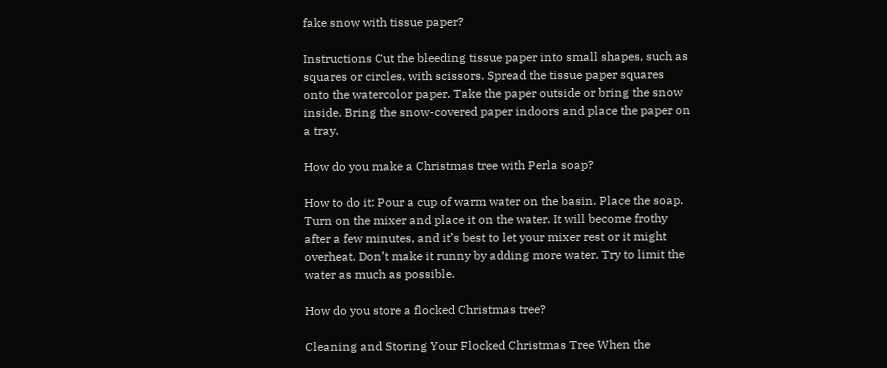fake snow with tissue paper?

Instructions Cut the bleeding tissue paper into small shapes, such as squares or circles, with scissors. Spread the tissue paper squares onto the watercolor paper. Take the paper outside or bring the snow inside. Bring the snow-covered paper indoors and place the paper on a tray.

How do you make a Christmas tree with Perla soap?

How to do it: Pour a cup of warm water on the basin. Place the soap. Turn on the mixer and place it on the water. It will become frothy after a few minutes, and it’s best to let your mixer rest or it might overheat. Don’t make it runny by adding more water. Try to limit the water as much as possible.

How do you store a flocked Christmas tree?

Cleaning and Storing Your Flocked Christmas Tree When the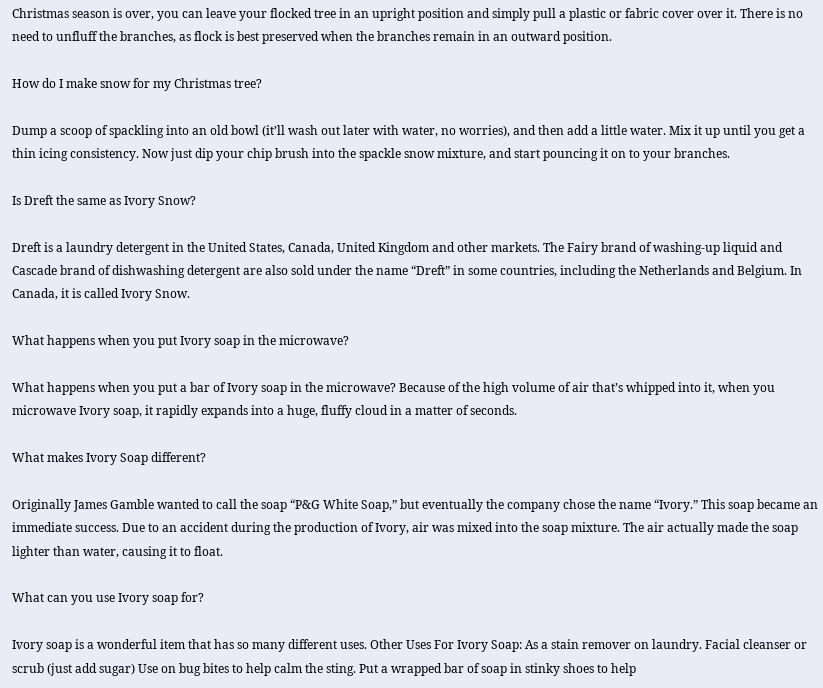Christmas season is over, you can leave your flocked tree in an upright position and simply pull a plastic or fabric cover over it. There is no need to unfluff the branches, as flock is best preserved when the branches remain in an outward position.

How do I make snow for my Christmas tree?

Dump a scoop of spackling into an old bowl (it’ll wash out later with water, no worries), and then add a little water. Mix it up until you get a thin icing consistency. Now just dip your chip brush into the spackle snow mixture, and start pouncing it on to your branches.

Is Dreft the same as Ivory Snow?

Dreft is a laundry detergent in the United States, Canada, United Kingdom and other markets. The Fairy brand of washing-up liquid and Cascade brand of dishwashing detergent are also sold under the name “Dreft” in some countries, including the Netherlands and Belgium. In Canada, it is called Ivory Snow.

What happens when you put Ivory soap in the microwave?

What happens when you put a bar of Ivory soap in the microwave? Because of the high volume of air that’s whipped into it, when you microwave Ivory soap, it rapidly expands into a huge, fluffy cloud in a matter of seconds.

What makes Ivory Soap different?

Originally James Gamble wanted to call the soap “P&G White Soap,” but eventually the company chose the name “Ivory.” This soap became an immediate success. Due to an accident during the production of Ivory, air was mixed into the soap mixture. The air actually made the soap lighter than water, causing it to float.

What can you use Ivory soap for?

Ivory soap is a wonderful item that has so many different uses. Other Uses For Ivory Soap: As a stain remover on laundry. Facial cleanser or scrub (just add sugar) Use on bug bites to help calm the sting. Put a wrapped bar of soap in stinky shoes to help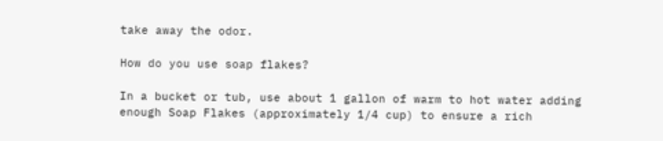take away the odor.

How do you use soap flakes?

In a bucket or tub, use about 1 gallon of warm to hot water adding enough Soap Flakes (approximately 1/4 cup) to ensure a rich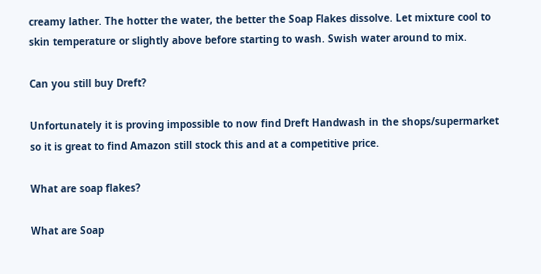creamy lather. The hotter the water, the better the Soap Flakes dissolve. Let mixture cool to skin temperature or slightly above before starting to wash. Swish water around to mix.

Can you still buy Dreft?

Unfortunately it is proving impossible to now find Dreft Handwash in the shops/supermarket so it is great to find Amazon still stock this and at a competitive price.

What are soap flakes?

What are Soap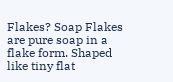Flakes? Soap Flakes are pure soap in a flake form. Shaped like tiny flat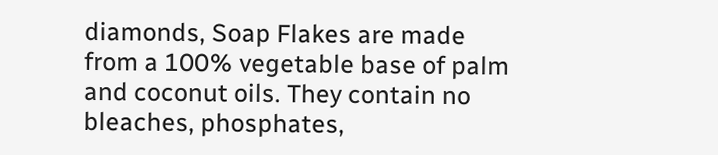diamonds, Soap Flakes are made from a 100% vegetable base of palm and coconut oils. They contain no bleaches, phosphates,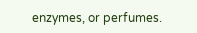enzymes, or perfumes.